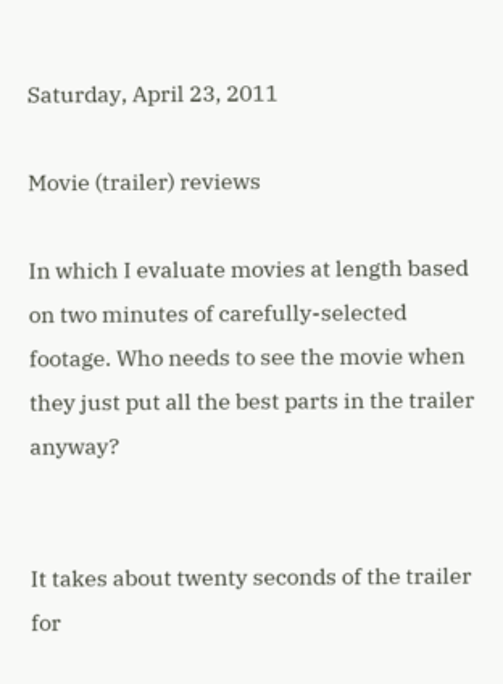Saturday, April 23, 2011

Movie (trailer) reviews

In which I evaluate movies at length based on two minutes of carefully-selected footage. Who needs to see the movie when they just put all the best parts in the trailer anyway?


It takes about twenty seconds of the trailer for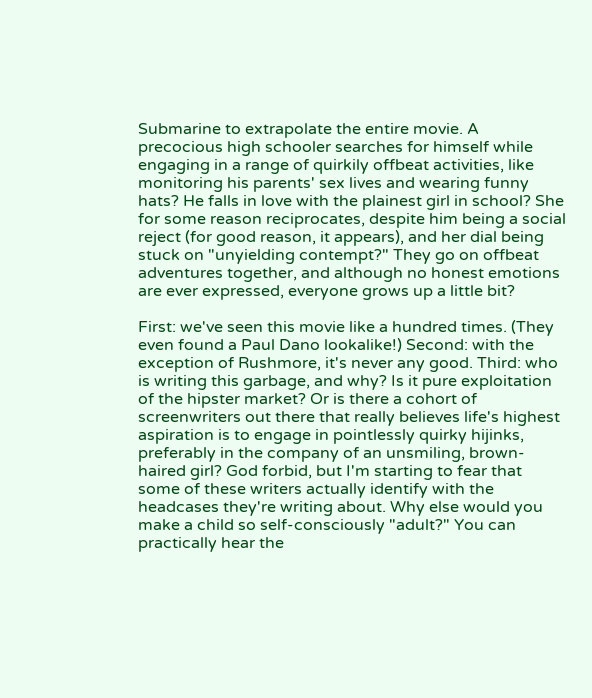Submarine to extrapolate the entire movie. A precocious high schooler searches for himself while engaging in a range of quirkily offbeat activities, like monitoring his parents' sex lives and wearing funny hats? He falls in love with the plainest girl in school? She for some reason reciprocates, despite him being a social reject (for good reason, it appears), and her dial being stuck on "unyielding contempt?" They go on offbeat adventures together, and although no honest emotions are ever expressed, everyone grows up a little bit?

First: we've seen this movie like a hundred times. (They even found a Paul Dano lookalike!) Second: with the exception of Rushmore, it's never any good. Third: who is writing this garbage, and why? Is it pure exploitation of the hipster market? Or is there a cohort of screenwriters out there that really believes life's highest aspiration is to engage in pointlessly quirky hijinks, preferably in the company of an unsmiling, brown-haired girl? God forbid, but I'm starting to fear that some of these writers actually identify with the headcases they're writing about. Why else would you make a child so self-consciously "adult?" You can practically hear the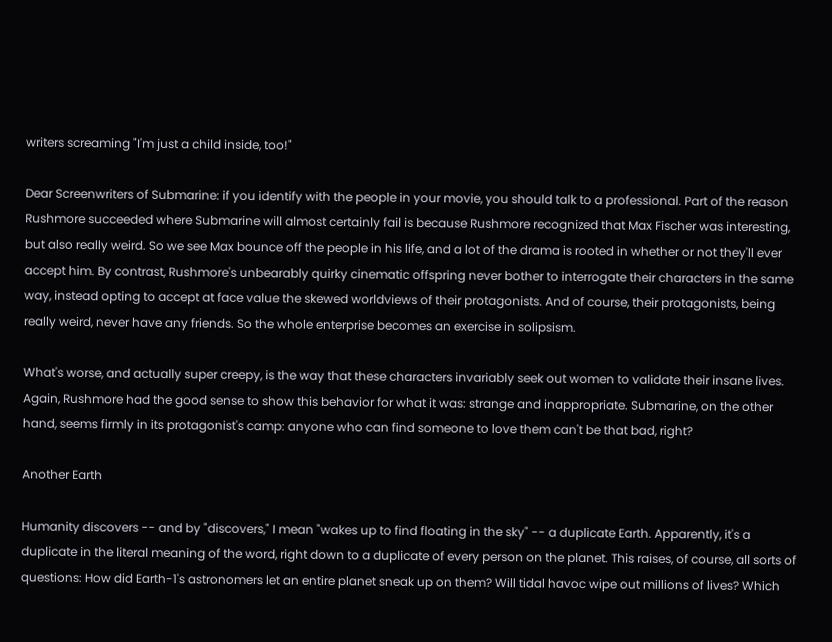writers screaming "I'm just a child inside, too!"

Dear Screenwriters of Submarine: if you identify with the people in your movie, you should talk to a professional. Part of the reason Rushmore succeeded where Submarine will almost certainly fail is because Rushmore recognized that Max Fischer was interesting, but also really weird. So we see Max bounce off the people in his life, and a lot of the drama is rooted in whether or not they'll ever accept him. By contrast, Rushmore's unbearably quirky cinematic offspring never bother to interrogate their characters in the same way, instead opting to accept at face value the skewed worldviews of their protagonists. And of course, their protagonists, being really weird, never have any friends. So the whole enterprise becomes an exercise in solipsism.

What's worse, and actually super creepy, is the way that these characters invariably seek out women to validate their insane lives. Again, Rushmore had the good sense to show this behavior for what it was: strange and inappropriate. Submarine, on the other hand, seems firmly in its protagonist's camp: anyone who can find someone to love them can't be that bad, right?

Another Earth

Humanity discovers -- and by "discovers," I mean "wakes up to find floating in the sky" -- a duplicate Earth. Apparently, it's a duplicate in the literal meaning of the word, right down to a duplicate of every person on the planet. This raises, of course, all sorts of questions: How did Earth-1's astronomers let an entire planet sneak up on them? Will tidal havoc wipe out millions of lives? Which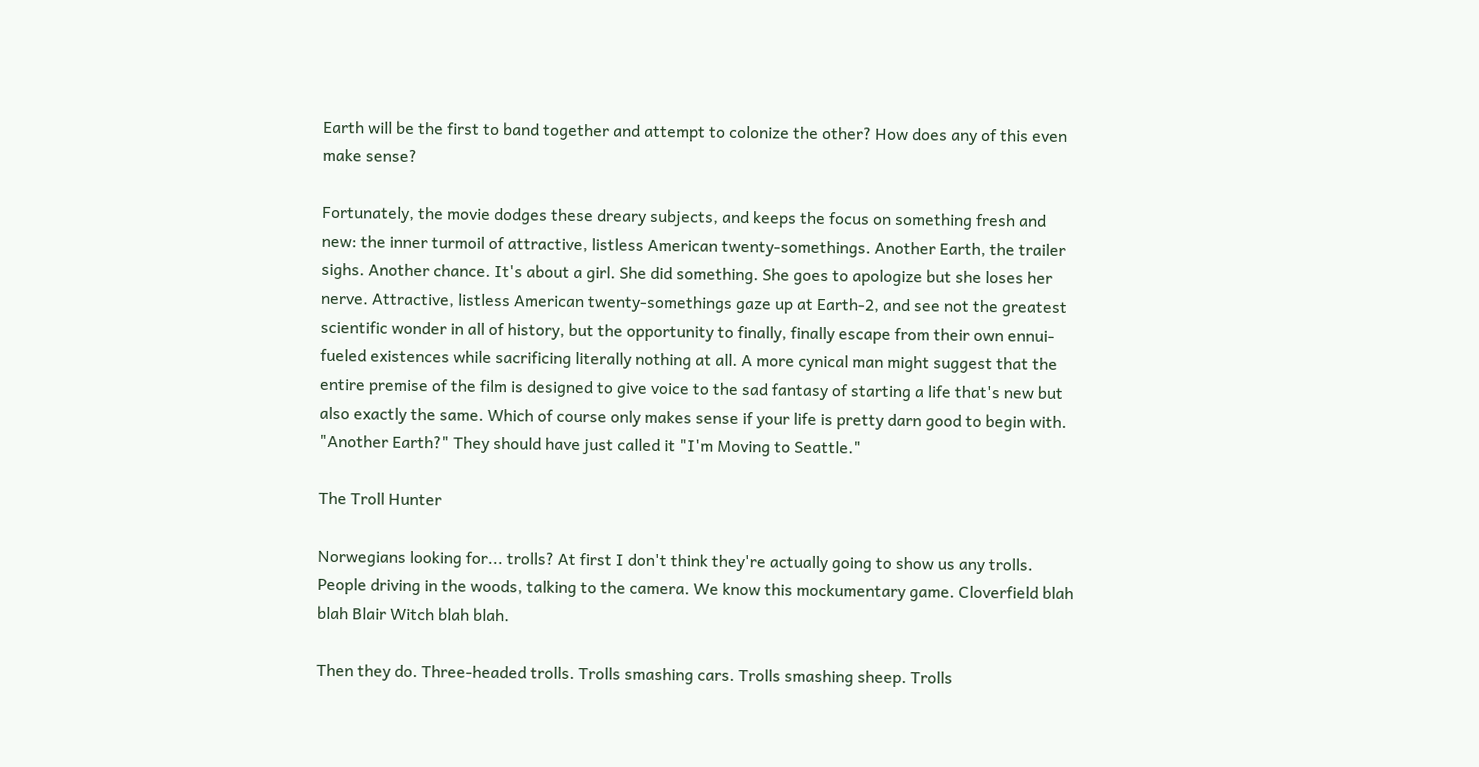Earth will be the first to band together and attempt to colonize the other? How does any of this even make sense?

Fortunately, the movie dodges these dreary subjects, and keeps the focus on something fresh and new: the inner turmoil of attractive, listless American twenty-somethings. Another Earth, the trailer sighs. Another chance. It's about a girl. She did something. She goes to apologize but she loses her nerve. Attractive, listless American twenty-somethings gaze up at Earth-2, and see not the greatest scientific wonder in all of history, but the opportunity to finally, finally escape from their own ennui-fueled existences while sacrificing literally nothing at all. A more cynical man might suggest that the entire premise of the film is designed to give voice to the sad fantasy of starting a life that's new but also exactly the same. Which of course only makes sense if your life is pretty darn good to begin with. "Another Earth?" They should have just called it "I'm Moving to Seattle."

The Troll Hunter

Norwegians looking for... trolls? At first I don't think they're actually going to show us any trolls. People driving in the woods, talking to the camera. We know this mockumentary game. Cloverfield blah blah Blair Witch blah blah.

Then they do. Three-headed trolls. Trolls smashing cars. Trolls smashing sheep. Trolls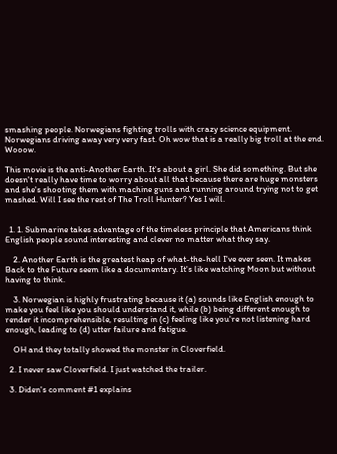smashing people. Norwegians fighting trolls with crazy science equipment. Norwegians driving away very very fast. Oh wow that is a really big troll at the end. Wooow.

This movie is the anti-Another Earth. It's about a girl. She did something. But she doesn't really have time to worry about all that because there are huge monsters and she's shooting them with machine guns and running around trying not to get mashed. Will I see the rest of The Troll Hunter? Yes I will.


  1. 1. Submarine takes advantage of the timeless principle that Americans think English people sound interesting and clever no matter what they say.

    2. Another Earth is the greatest heap of what-the-hell I've ever seen. It makes Back to the Future seem like a documentary. It's like watching Moon but without having to think.

    3. Norwegian is highly frustrating because it (a) sounds like English enough to make you feel like you should understand it, while (b) being different enough to render it incomprehensible, resulting in (c) feeling like you're not listening hard enough, leading to (d) utter failure and fatigue.

    OH and they totally showed the monster in Cloverfield.

  2. I never saw Cloverfield. I just watched the trailer.

  3. Diden's comment #1 explains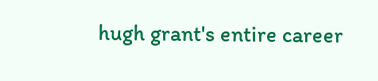hugh grant's entire career